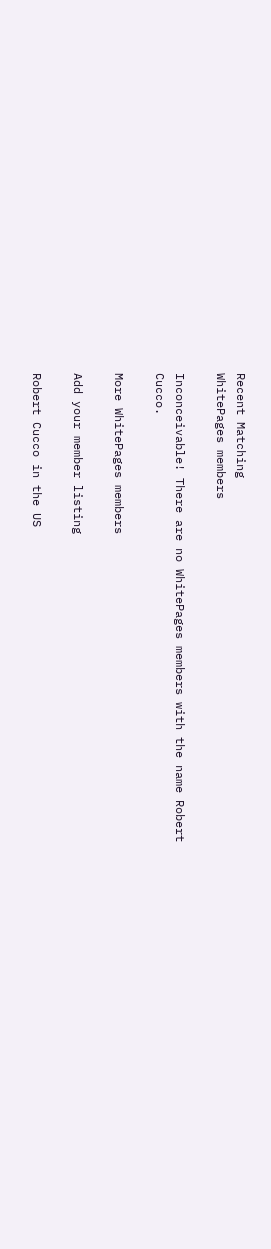Recent Matching
WhitePages members

Inconceivable! There are no WhitePages members with the name Robert Cucco.

More WhitePages members

Add your member listing

Robert Cucco in the US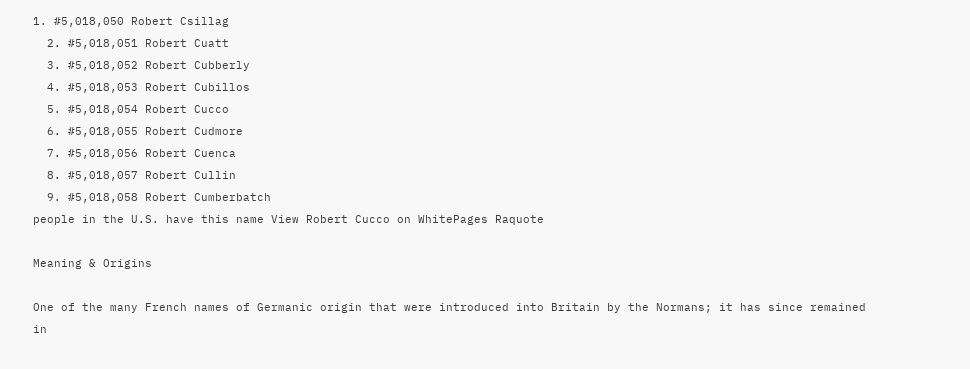1. #5,018,050 Robert Csillag
  2. #5,018,051 Robert Cuatt
  3. #5,018,052 Robert Cubberly
  4. #5,018,053 Robert Cubillos
  5. #5,018,054 Robert Cucco
  6. #5,018,055 Robert Cudmore
  7. #5,018,056 Robert Cuenca
  8. #5,018,057 Robert Cullin
  9. #5,018,058 Robert Cumberbatch
people in the U.S. have this name View Robert Cucco on WhitePages Raquote

Meaning & Origins

One of the many French names of Germanic origin that were introduced into Britain by the Normans; it has since remained in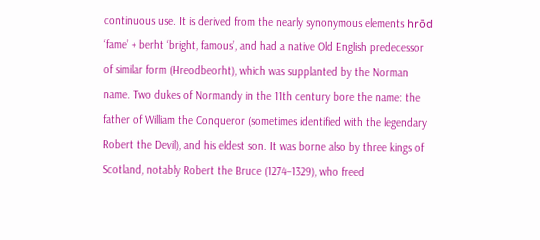continuous use. It is derived from the nearly synonymous elements hrōd ‘fame’ + berht ‘bright, famous’, and had a native Old English predecessor of similar form (Hreodbeorht), which was supplanted by the Norman name. Two dukes of Normandy in the 11th century bore the name: the father of William the Conqueror (sometimes identified with the legendary Robert the Devil), and his eldest son. It was borne also by three kings of Scotland, notably Robert the Bruce (1274–1329), who freed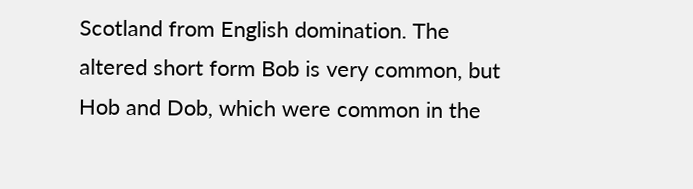Scotland from English domination. The altered short form Bob is very common, but Hob and Dob, which were common in the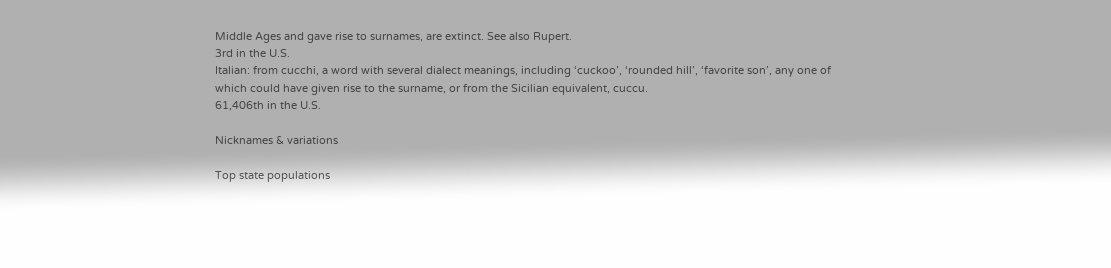Middle Ages and gave rise to surnames, are extinct. See also Rupert.
3rd in the U.S.
Italian: from cucchi, a word with several dialect meanings, including ‘cuckoo’, ‘rounded hill’, ‘favorite son’, any one of which could have given rise to the surname, or from the Sicilian equivalent, cuccu.
61,406th in the U.S.

Nicknames & variations

Top state populations